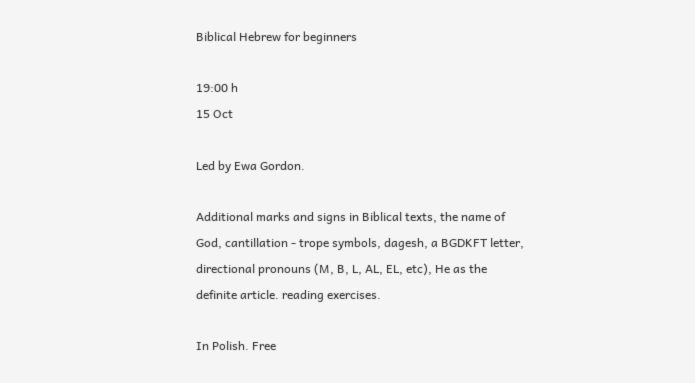Biblical Hebrew for beginners

19:00 h
15 Oct

Led by Ewa Gordon.

Additional marks and signs in Biblical texts, the name of God, cantillation - trope symbols, dagesh, a BGDKFT letter, directional pronouns (M, B, L, AL, EL, etc), He as the definite article. reading exercises.

In Polish. Free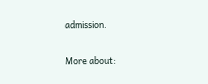admission.

More about: